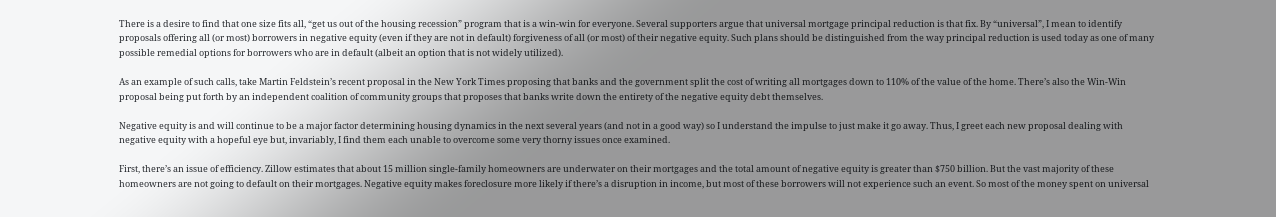There is a desire to find that one size fits all, “get us out of the housing recession” program that is a win-win for everyone. Several supporters argue that universal mortgage principal reduction is that fix. By “universal”, I mean to identify proposals offering all (or most) borrowers in negative equity (even if they are not in default) forgiveness of all (or most) of their negative equity. Such plans should be distinguished from the way principal reduction is used today as one of many possible remedial options for borrowers who are in default (albeit an option that is not widely utilized).

As an example of such calls, take Martin Feldstein’s recent proposal in the New York Times proposing that banks and the government split the cost of writing all mortgages down to 110% of the value of the home. There’s also the Win-Win proposal being put forth by an independent coalition of community groups that proposes that banks write down the entirety of the negative equity debt themselves.

Negative equity is and will continue to be a major factor determining housing dynamics in the next several years (and not in a good way) so I understand the impulse to just make it go away. Thus, I greet each new proposal dealing with negative equity with a hopeful eye but, invariably, I find them each unable to overcome some very thorny issues once examined.

First, there’s an issue of efficiency. Zillow estimates that about 15 million single-family homeowners are underwater on their mortgages and the total amount of negative equity is greater than $750 billion. But the vast majority of these homeowners are not going to default on their mortgages. Negative equity makes foreclosure more likely if there’s a disruption in income, but most of these borrowers will not experience such an event. So most of the money spent on universal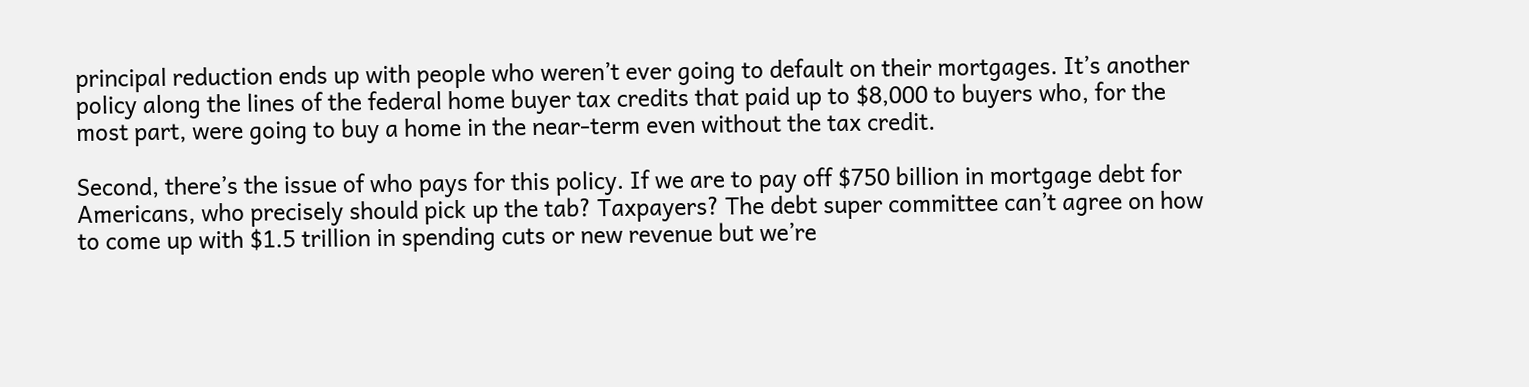principal reduction ends up with people who weren’t ever going to default on their mortgages. It’s another policy along the lines of the federal home buyer tax credits that paid up to $8,000 to buyers who, for the most part, were going to buy a home in the near-term even without the tax credit.

Second, there’s the issue of who pays for this policy. If we are to pay off $750 billion in mortgage debt for Americans, who precisely should pick up the tab? Taxpayers? The debt super committee can’t agree on how to come up with $1.5 trillion in spending cuts or new revenue but we’re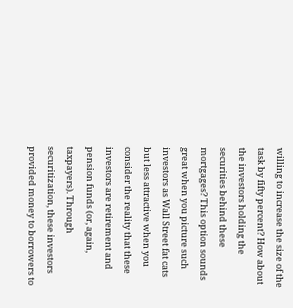willing to increase the size of the task by fifty percent? How about the investors holding the securities behind these mortgages? This option sounds great when you picture such investors as Wall Street fat cats but less attractive when you consider the reality that these investors are retirement and pension funds (or, again, taxpayers). Through securitization, these investors provided money to borrowers to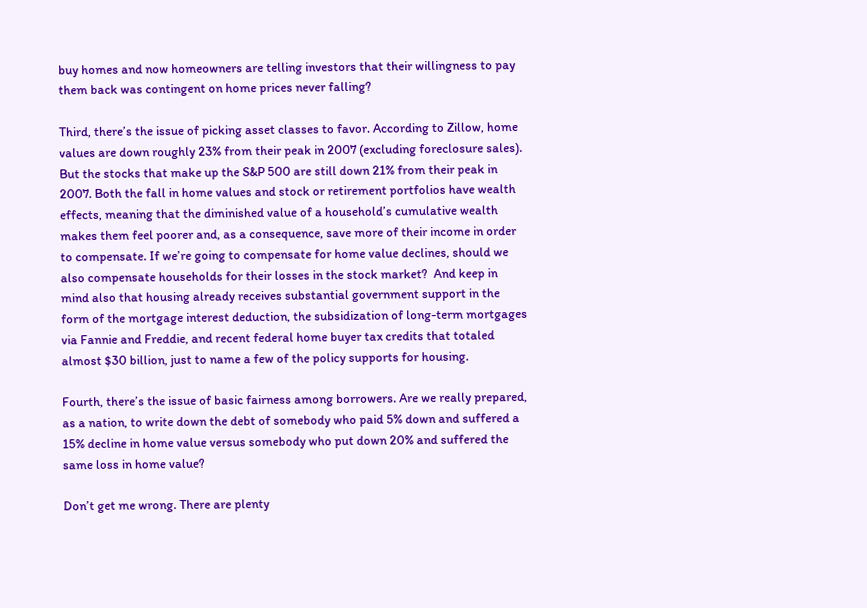buy homes and now homeowners are telling investors that their willingness to pay them back was contingent on home prices never falling?

Third, there’s the issue of picking asset classes to favor. According to Zillow, home values are down roughly 23% from their peak in 2007 (excluding foreclosure sales). But the stocks that make up the S&P 500 are still down 21% from their peak in 2007. Both the fall in home values and stock or retirement portfolios have wealth effects, meaning that the diminished value of a household’s cumulative wealth makes them feel poorer and, as a consequence, save more of their income in order to compensate. If we’re going to compensate for home value declines, should we also compensate households for their losses in the stock market?  And keep in mind also that housing already receives substantial government support in the form of the mortgage interest deduction, the subsidization of long-term mortgages via Fannie and Freddie, and recent federal home buyer tax credits that totaled almost $30 billion, just to name a few of the policy supports for housing.

Fourth, there’s the issue of basic fairness among borrowers. Are we really prepared, as a nation, to write down the debt of somebody who paid 5% down and suffered a 15% decline in home value versus somebody who put down 20% and suffered the same loss in home value?

Don’t get me wrong. There are plenty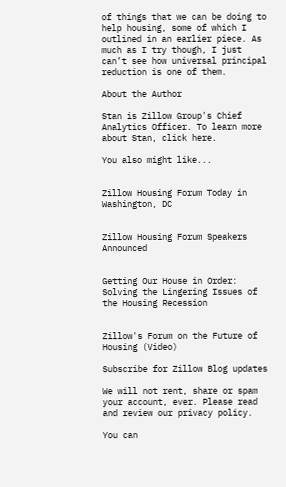of things that we can be doing to help housing, some of which I outlined in an earlier piece. As much as I try though, I just can’t see how universal principal reduction is one of them.

About the Author

Stan is Zillow Group's Chief Analytics Officer. To learn more about Stan, click here.

You also might like...


Zillow Housing Forum Today in Washington, DC


Zillow Housing Forum Speakers Announced


Getting Our House in Order: Solving the Lingering Issues of the Housing Recession


Zillow's Forum on the Future of Housing (Video)

Subscribe for Zillow Blog updates

We will not rent, share or spam your account, ever. Please read and review our privacy policy.

You can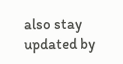also stay updated by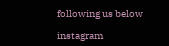following us below

instagram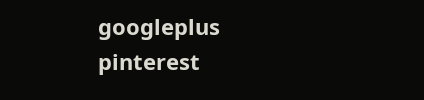googleplus pinterest